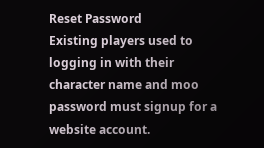Reset Password
Existing players used to logging in with their character name and moo password must signup for a website account.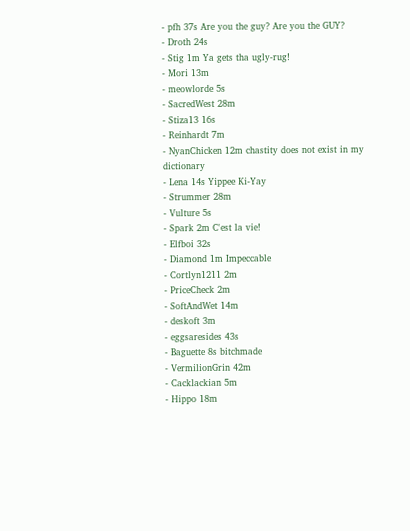- pfh 37s Are you the guy? Are you the GUY?
- Droth 24s
- Stig 1m Ya gets tha ugly-rug!
- Mori 13m
- meowlorde 5s
- SacredWest 28m
- Stiza13 16s
- Reinhardt 7m
- NyanChicken 12m chastity does not exist in my dictionary
- Lena 14s Yippee Ki-Yay
- Strummer 28m
- Vulture 5s
- Spark 2m C'est la vie!
- Elfboi 32s
- Diamond 1m Impeccable
- Cortlyn1211 2m
- PriceCheck 2m
- SoftAndWet 14m
- deskoft 3m
- eggsaresides 43s
- Baguette 8s bitchmade
- VermilionGrin 42m
- Cacklackian 5m
- Hippo 18m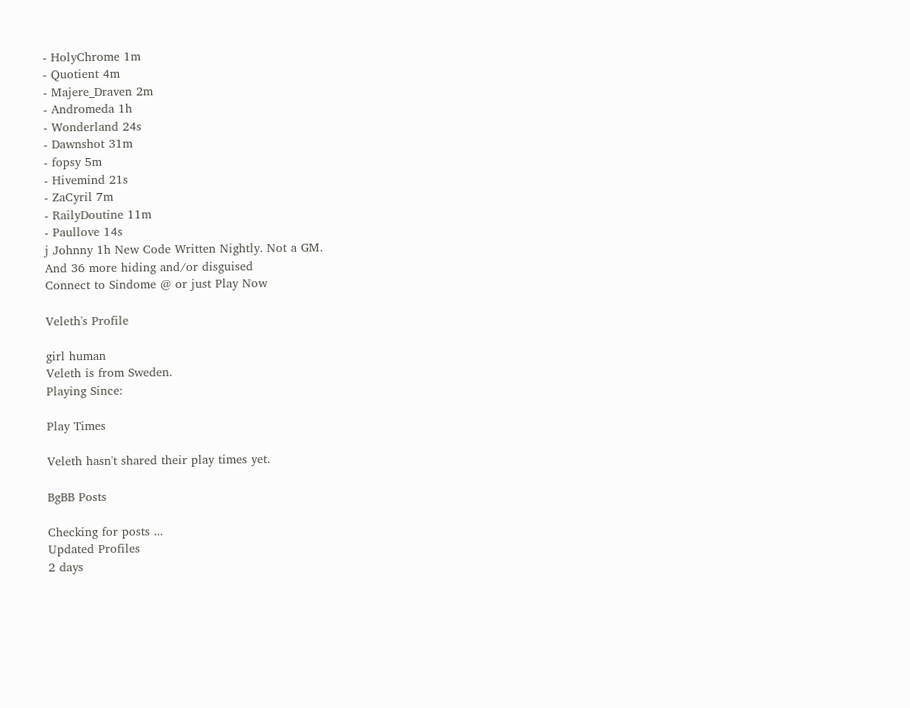- HolyChrome 1m
- Quotient 4m
- Majere_Draven 2m
- Andromeda 1h
- Wonderland 24s
- Dawnshot 31m
- fopsy 5m
- Hivemind 21s
- ZaCyril 7m
- RailyDoutine 11m
- Paullove 14s
j Johnny 1h New Code Written Nightly. Not a GM.
And 36 more hiding and/or disguised
Connect to Sindome @ or just Play Now

Veleth's Profile

girl human
Veleth is from Sweden.
Playing Since:

Play Times

Veleth hasn't shared their play times yet.

BgBB Posts

Checking for posts ...
Updated Profiles
2 days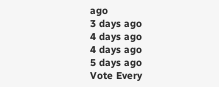ago
3 days ago
4 days ago
4 days ago
5 days ago
Vote Every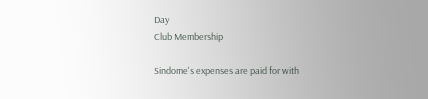Day
Club Membership

Sindome's expenses are paid for with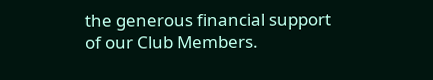the generous financial support of our Club Members.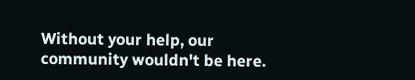Without your help, our community wouldn't be here.